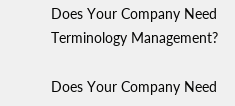Does Your Company Need Terminology Management?

Does Your Company Need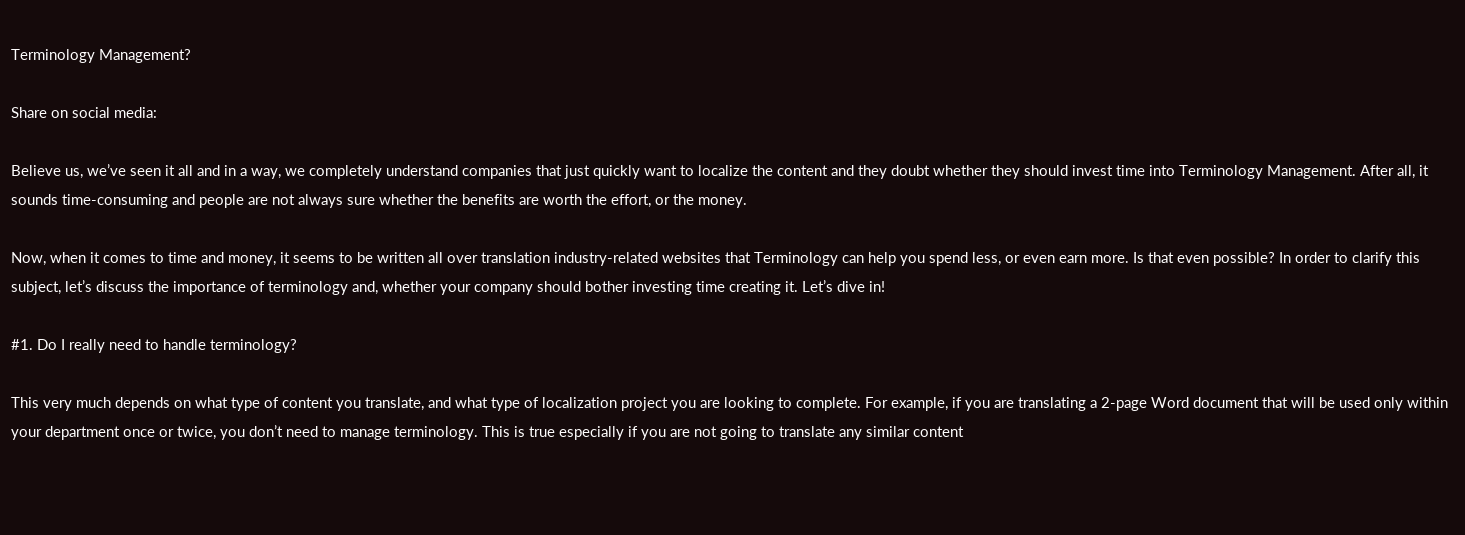Terminology Management?

Share on social media:

Believe us, we’ve seen it all and in a way, we completely understand companies that just quickly want to localize the content and they doubt whether they should invest time into Terminology Management. After all, it sounds time-consuming and people are not always sure whether the benefits are worth the effort, or the money.

Now, when it comes to time and money, it seems to be written all over translation industry-related websites that Terminology can help you spend less, or even earn more. Is that even possible? In order to clarify this subject, let’s discuss the importance of terminology and, whether your company should bother investing time creating it. Let’s dive in!

#1. Do I really need to handle terminology?

This very much depends on what type of content you translate, and what type of localization project you are looking to complete. For example, if you are translating a 2-page Word document that will be used only within your department once or twice, you don’t need to manage terminology. This is true especially if you are not going to translate any similar content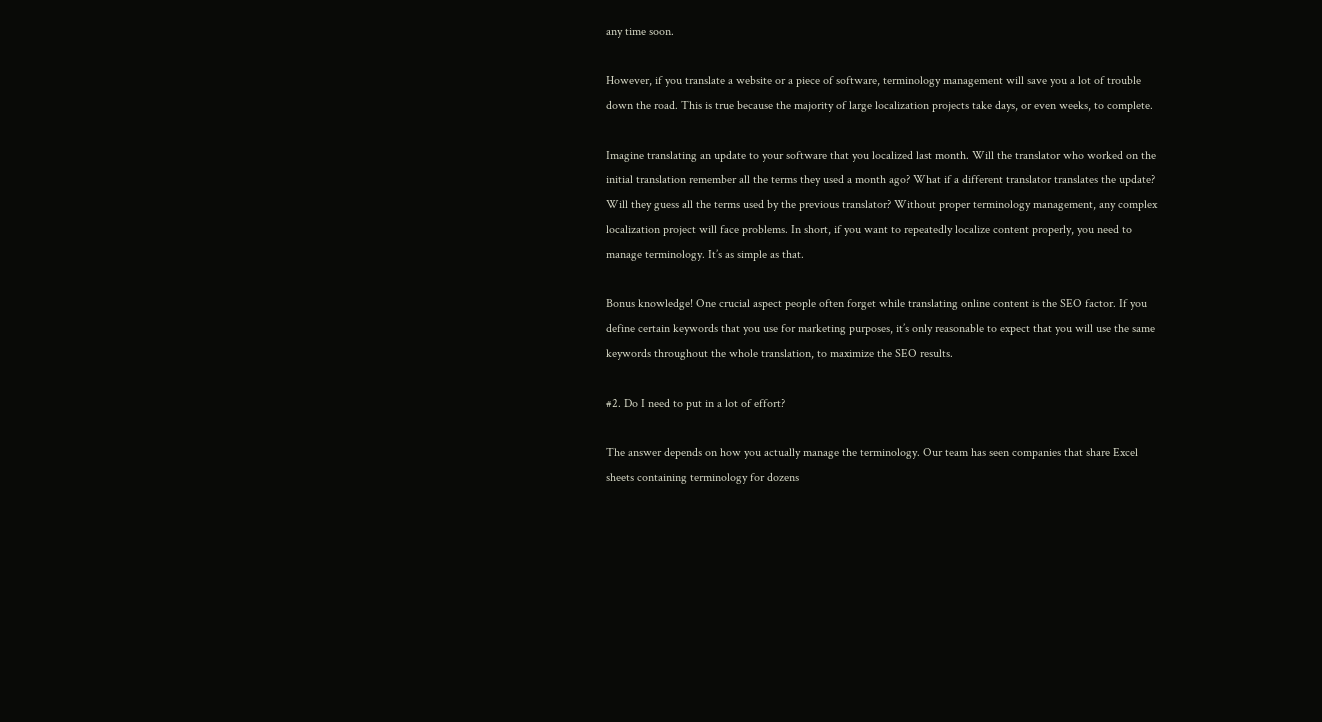any time soon.

However, if you translate a website or a piece of software, terminology management will save you a lot of trouble down the road. This is true because the majority of large localization projects take days, or even weeks, to complete.

Imagine translating an update to your software that you localized last month. Will the translator who worked on the initial translation remember all the terms they used a month ago? What if a different translator translates the update? Will they guess all the terms used by the previous translator? Without proper terminology management, any complex localization project will face problems. In short, if you want to repeatedly localize content properly, you need to manage terminology. It’s as simple as that.

Bonus knowledge! One crucial aspect people often forget while translating online content is the SEO factor. If you define certain keywords that you use for marketing purposes, it’s only reasonable to expect that you will use the same keywords throughout the whole translation, to maximize the SEO results.

#2. Do I need to put in a lot of effort?

The answer depends on how you actually manage the terminology. Our team has seen companies that share Excel sheets containing terminology for dozens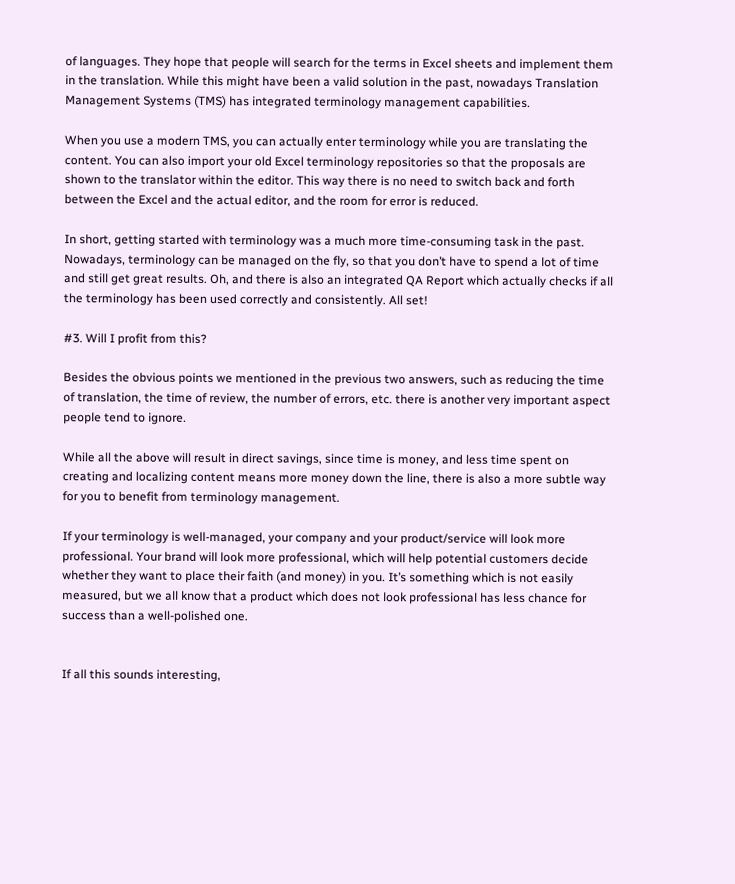of languages. They hope that people will search for the terms in Excel sheets and implement them in the translation. While this might have been a valid solution in the past, nowadays Translation Management Systems (TMS) has integrated terminology management capabilities.

When you use a modern TMS, you can actually enter terminology while you are translating the content. You can also import your old Excel terminology repositories so that the proposals are shown to the translator within the editor. This way there is no need to switch back and forth between the Excel and the actual editor, and the room for error is reduced.

In short, getting started with terminology was a much more time-consuming task in the past. Nowadays, terminology can be managed on the fly, so that you don’t have to spend a lot of time and still get great results. Oh, and there is also an integrated QA Report which actually checks if all the terminology has been used correctly and consistently. All set!

#3. Will I profit from this?

Besides the obvious points we mentioned in the previous two answers, such as reducing the time of translation, the time of review, the number of errors, etc. there is another very important aspect people tend to ignore.

While all the above will result in direct savings, since time is money, and less time spent on creating and localizing content means more money down the line, there is also a more subtle way for you to benefit from terminology management.

If your terminology is well-managed, your company and your product/service will look more professional. Your brand will look more professional, which will help potential customers decide whether they want to place their faith (and money) in you. It’s something which is not easily measured, but we all know that a product which does not look professional has less chance for success than a well-polished one.


If all this sounds interesting,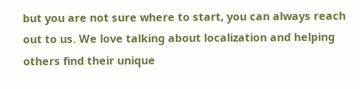but you are not sure where to start, you can always reach out to us. We love talking about localization and helping others find their unique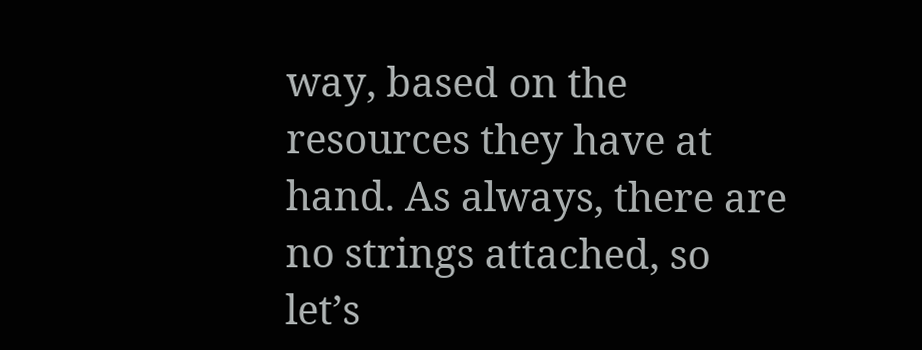way, based on the resources they have at hand. As always, there are no strings attached, so let’s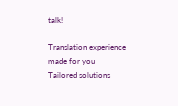talk!

Translation experience made for you
Tailored solutions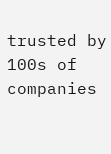trusted by 100s of companies